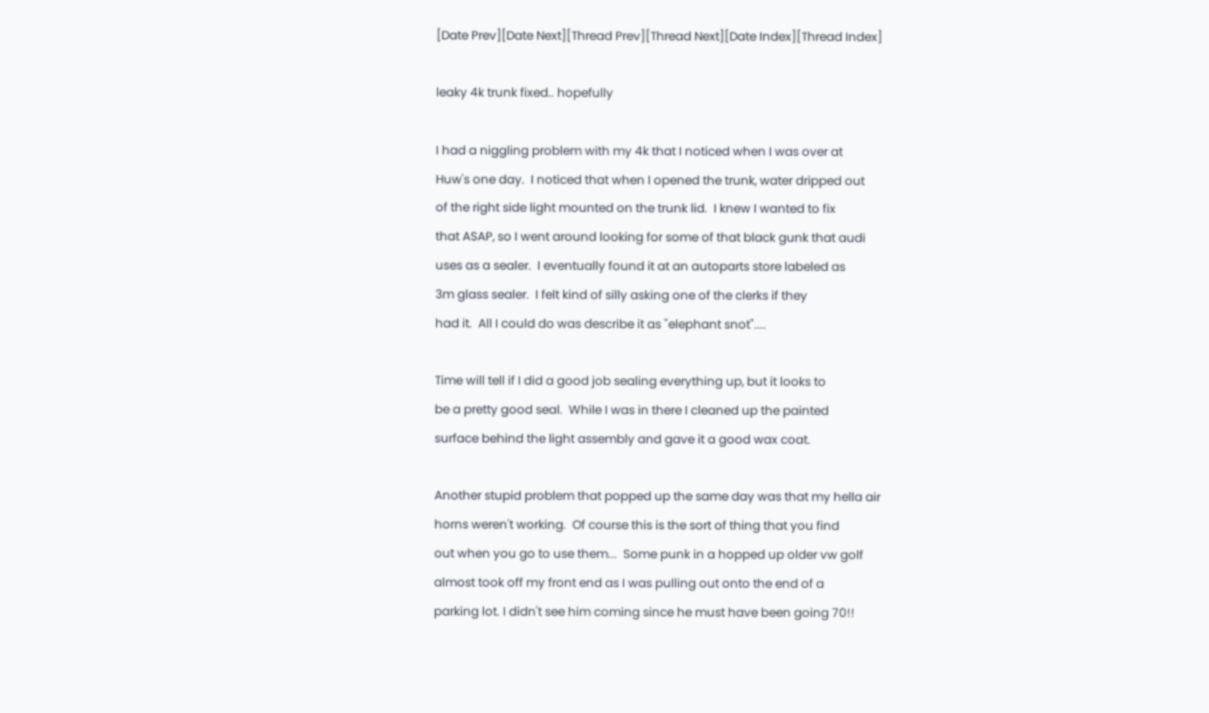[Date Prev][Date Next][Thread Prev][Thread Next][Date Index][Thread Index]

leaky 4k trunk fixed.. hopefully

I had a niggling problem with my 4k that I noticed when I was over at
Huw's one day.  I noticed that when I opened the trunk, water dripped out
of the right side light mounted on the trunk lid.  I knew I wanted to fix
that ASAP, so I went around looking for some of that black gunk that audi
uses as a sealer.  I eventually found it at an autoparts store labeled as
3m glass sealer.  I felt kind of silly asking one of the clerks if they
had it.  All I could do was describe it as "elephant snot"....

Time will tell if I did a good job sealing everything up, but it looks to
be a pretty good seal.  While I was in there I cleaned up the painted
surface behind the light assembly and gave it a good wax coat.

Another stupid problem that popped up the same day was that my hella air
horns weren't working.  Of course this is the sort of thing that you find
out when you go to use them...  Some punk in a hopped up older vw golf
almost took off my front end as I was pulling out onto the end of a
parking lot. I didn't see him coming since he must have been going 70!!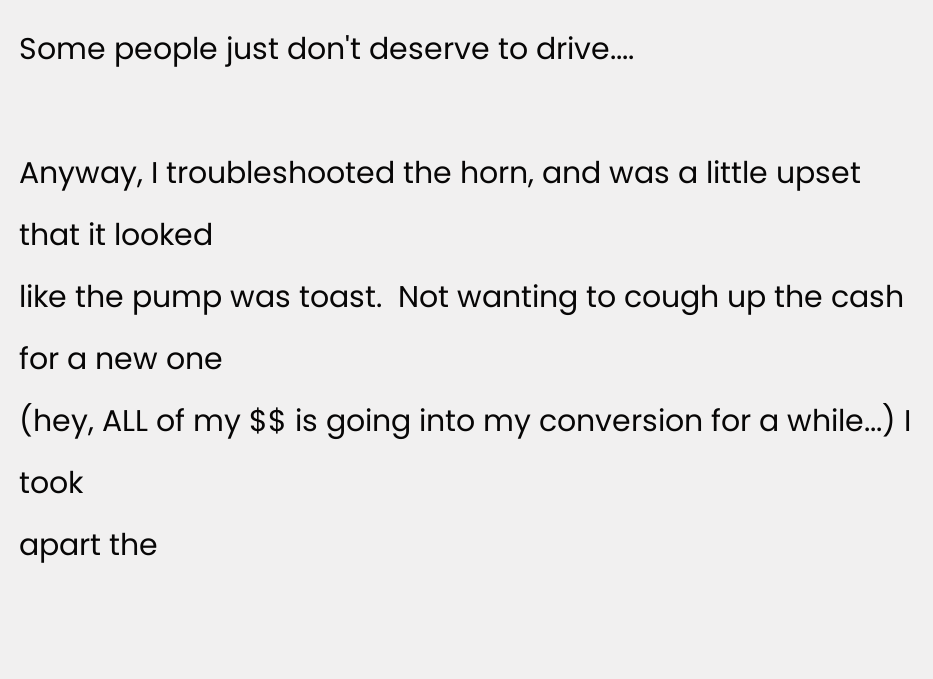Some people just don't deserve to drive....

Anyway, I troubleshooted the horn, and was a little upset that it looked
like the pump was toast.  Not wanting to cough up the cash for a new one
(hey, ALL of my $$ is going into my conversion for a while...) I took
apart the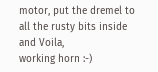motor, put the dremel to all the rusty bits inside and Voila,
working horn :-)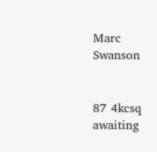Marc Swanson


87 4kcsq  awaiting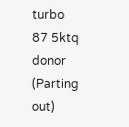turbo
87 5ktq   donor (Parting out)